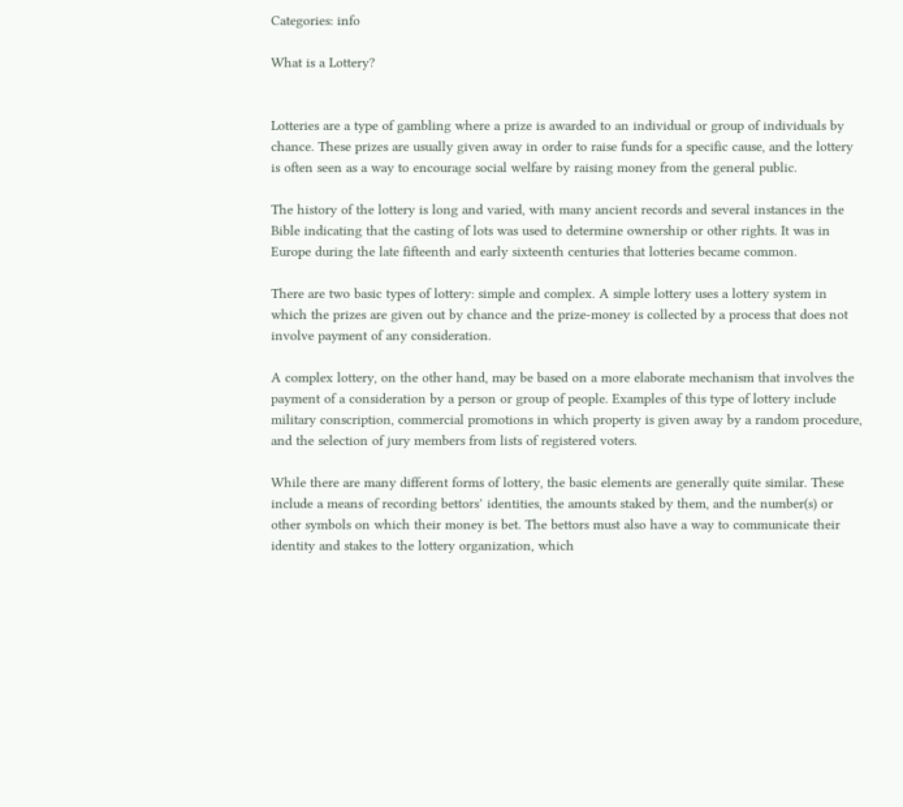Categories: info

What is a Lottery?


Lotteries are a type of gambling where a prize is awarded to an individual or group of individuals by chance. These prizes are usually given away in order to raise funds for a specific cause, and the lottery is often seen as a way to encourage social welfare by raising money from the general public.

The history of the lottery is long and varied, with many ancient records and several instances in the Bible indicating that the casting of lots was used to determine ownership or other rights. It was in Europe during the late fifteenth and early sixteenth centuries that lotteries became common.

There are two basic types of lottery: simple and complex. A simple lottery uses a lottery system in which the prizes are given out by chance and the prize-money is collected by a process that does not involve payment of any consideration.

A complex lottery, on the other hand, may be based on a more elaborate mechanism that involves the payment of a consideration by a person or group of people. Examples of this type of lottery include military conscription, commercial promotions in which property is given away by a random procedure, and the selection of jury members from lists of registered voters.

While there are many different forms of lottery, the basic elements are generally quite similar. These include a means of recording bettors’ identities, the amounts staked by them, and the number(s) or other symbols on which their money is bet. The bettors must also have a way to communicate their identity and stakes to the lottery organization, which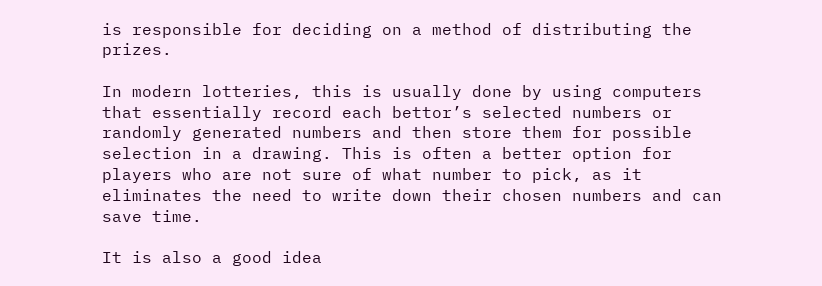is responsible for deciding on a method of distributing the prizes.

In modern lotteries, this is usually done by using computers that essentially record each bettor’s selected numbers or randomly generated numbers and then store them for possible selection in a drawing. This is often a better option for players who are not sure of what number to pick, as it eliminates the need to write down their chosen numbers and can save time.

It is also a good idea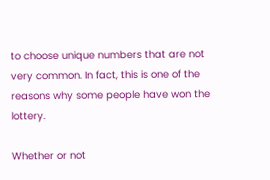to choose unique numbers that are not very common. In fact, this is one of the reasons why some people have won the lottery.

Whether or not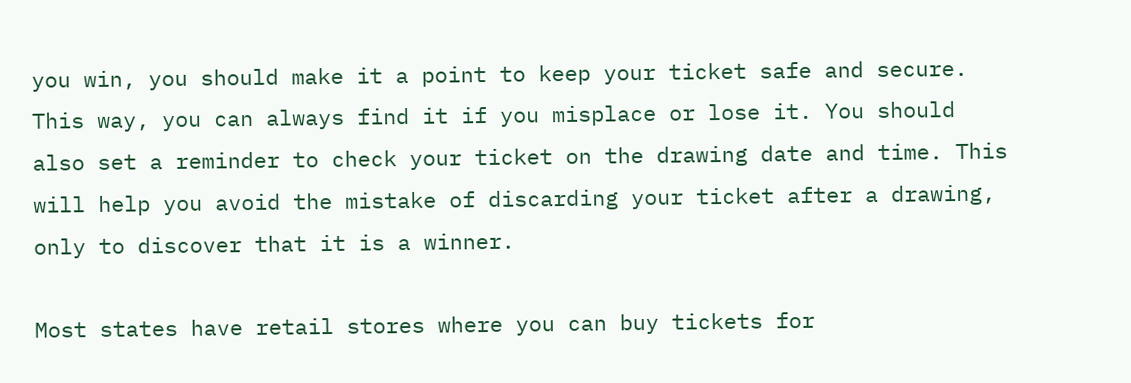you win, you should make it a point to keep your ticket safe and secure. This way, you can always find it if you misplace or lose it. You should also set a reminder to check your ticket on the drawing date and time. This will help you avoid the mistake of discarding your ticket after a drawing, only to discover that it is a winner.

Most states have retail stores where you can buy tickets for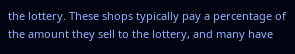the lottery. These shops typically pay a percentage of the amount they sell to the lottery, and many have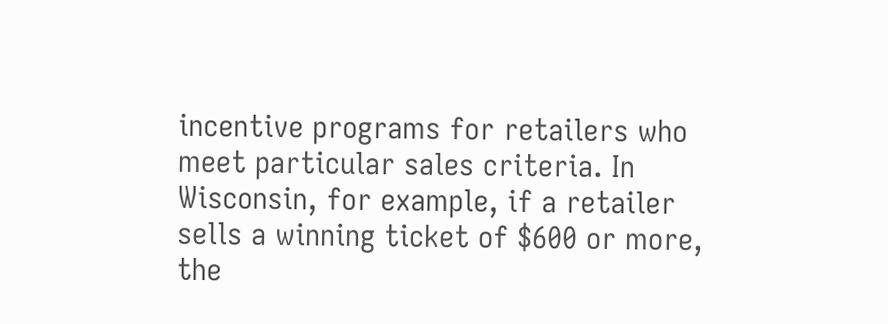incentive programs for retailers who meet particular sales criteria. In Wisconsin, for example, if a retailer sells a winning ticket of $600 or more, the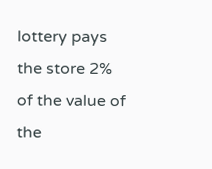lottery pays the store 2% of the value of the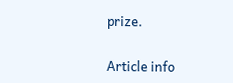prize.

Article info